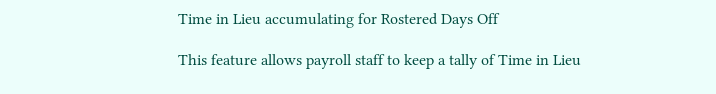Time in Lieu accumulating for Rostered Days Off

This feature allows payroll staff to keep a tally of Time in Lieu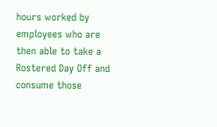hours worked by employees who are then able to take a Rostered Day Off and consume those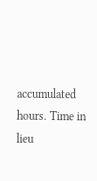accumulated hours. Time in lieu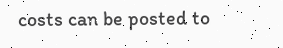costs can be posted to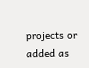projects or added as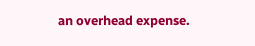an overhead expense.